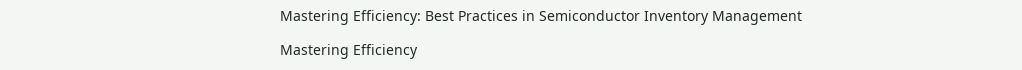Mastering Efficiency: Best Practices in Semiconductor Inventory Management

Mastering Efficiency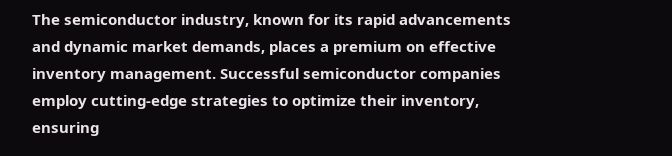The semiconductor industry, known for its rapid advancements and dynamic market demands, places a premium on effective inventory management. Successful semiconductor companies employ cutting-edge strategies to optimize their inventory, ensuring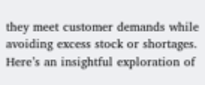they meet customer demands while avoiding excess stock or shortages. Here’s an insightful exploration of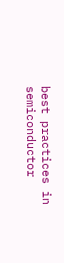best practices in semiconductor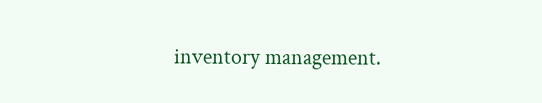inventory management.